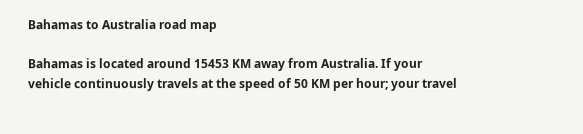Bahamas to Australia road map

Bahamas is located around 15453 KM away from Australia. If your vehicle continuously travels at the speed of 50 KM per hour; your travel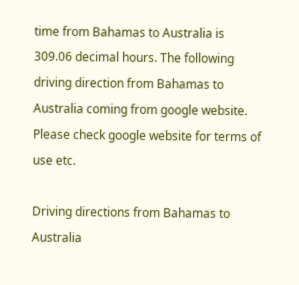time from Bahamas to Australia is 309.06 decimal hours. The following driving direction from Bahamas to Australia coming from google website. Please check google website for terms of use etc.

Driving directions from Bahamas to Australia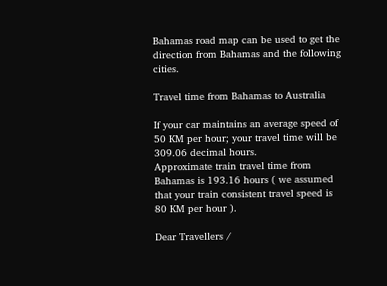Bahamas road map can be used to get the direction from Bahamas and the following cities.

Travel time from Bahamas to Australia

If your car maintains an average speed of 50 KM per hour; your travel time will be 309.06 decimal hours.
Approximate train travel time from Bahamas is 193.16 hours ( we assumed that your train consistent travel speed is 80 KM per hour ).

Dear Travellers /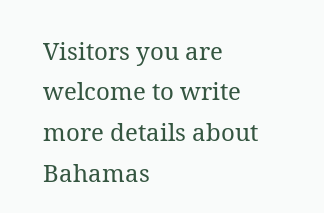Visitors you are welcome to write more details about Bahamas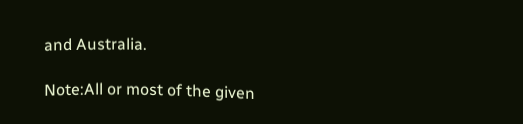and Australia.

Note:All or most of the given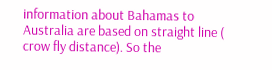information about Bahamas to Australia are based on straight line ( crow fly distance). So the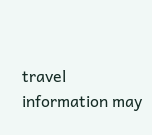travel information may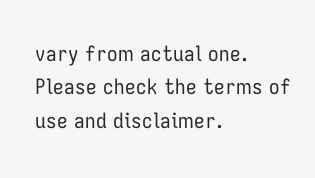vary from actual one. Please check the terms of use and disclaimer.